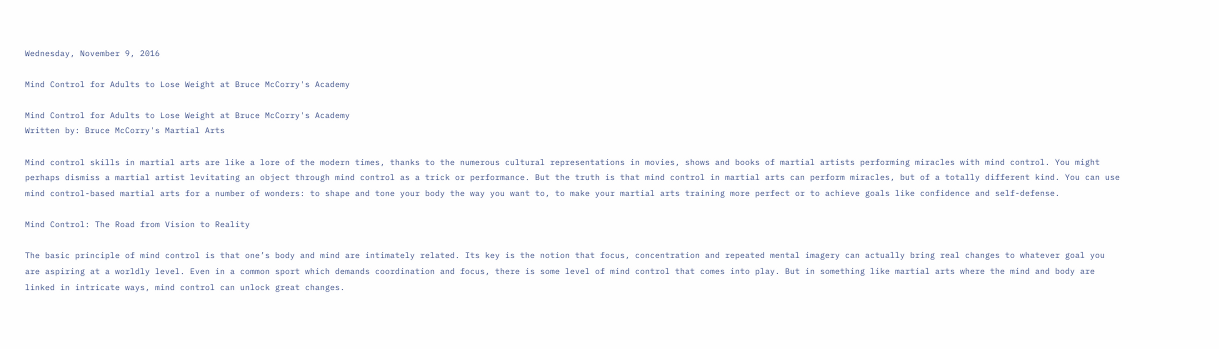Wednesday, November 9, 2016

Mind Control for Adults to Lose Weight at Bruce McCorry's Academy

Mind Control for Adults to Lose Weight at Bruce McCorry's Academy
Written by: Bruce McCorry's Martial Arts

Mind control skills in martial arts are like a lore of the modern times, thanks to the numerous cultural representations in movies, shows and books of martial artists performing miracles with mind control. You might perhaps dismiss a martial artist levitating an object through mind control as a trick or performance. But the truth is that mind control in martial arts can perform miracles, but of a totally different kind. You can use mind control-based martial arts for a number of wonders: to shape and tone your body the way you want to, to make your martial arts training more perfect or to achieve goals like confidence and self-defense.

Mind Control: The Road from Vision to Reality

The basic principle of mind control is that one’s body and mind are intimately related. Its key is the notion that focus, concentration and repeated mental imagery can actually bring real changes to whatever goal you are aspiring at a worldly level. Even in a common sport which demands coordination and focus, there is some level of mind control that comes into play. But in something like martial arts where the mind and body are linked in intricate ways, mind control can unlock great changes.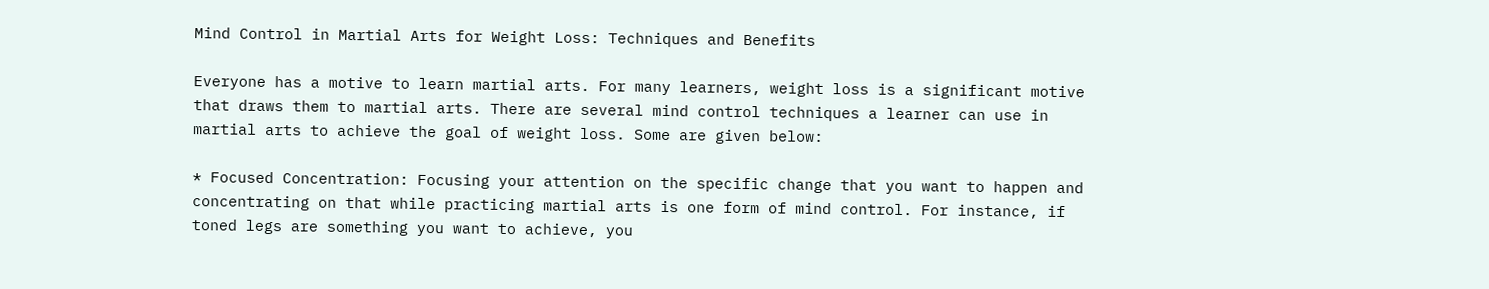Mind Control in Martial Arts for Weight Loss: Techniques and Benefits

Everyone has a motive to learn martial arts. For many learners, weight loss is a significant motive that draws them to martial arts. There are several mind control techniques a learner can use in martial arts to achieve the goal of weight loss. Some are given below:

* Focused Concentration: Focusing your attention on the specific change that you want to happen and concentrating on that while practicing martial arts is one form of mind control. For instance, if toned legs are something you want to achieve, you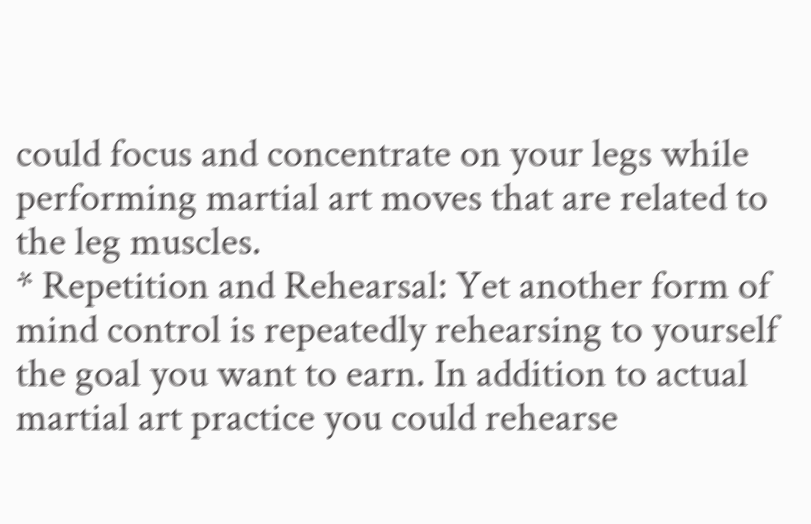could focus and concentrate on your legs while performing martial art moves that are related to the leg muscles.
* Repetition and Rehearsal: Yet another form of mind control is repeatedly rehearsing to yourself the goal you want to earn. In addition to actual martial art practice you could rehearse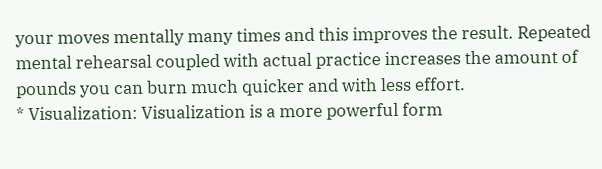your moves mentally many times and this improves the result. Repeated mental rehearsal coupled with actual practice increases the amount of pounds you can burn much quicker and with less effort.
* Visualization: Visualization is a more powerful form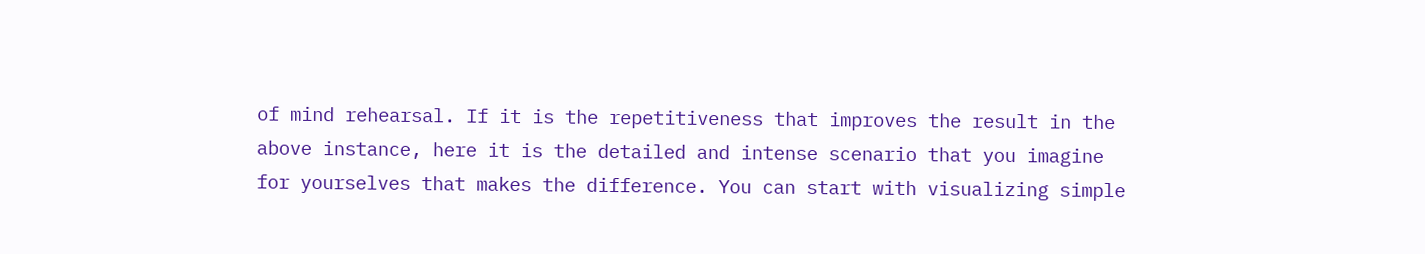of mind rehearsal. If it is the repetitiveness that improves the result in the above instance, here it is the detailed and intense scenario that you imagine for yourselves that makes the difference. You can start with visualizing simple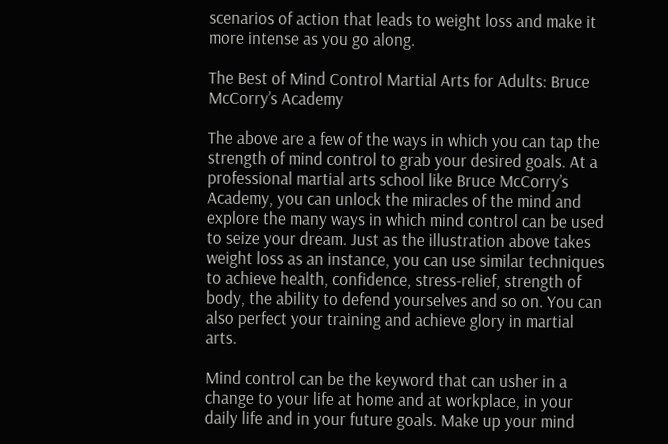scenarios of action that leads to weight loss and make it more intense as you go along.

The Best of Mind Control Martial Arts for Adults: Bruce McCorry’s Academy

The above are a few of the ways in which you can tap the strength of mind control to grab your desired goals. At a professional martial arts school like Bruce McCorry’s Academy, you can unlock the miracles of the mind and explore the many ways in which mind control can be used to seize your dream. Just as the illustration above takes weight loss as an instance, you can use similar techniques to achieve health, confidence, stress-relief, strength of body, the ability to defend yourselves and so on. You can also perfect your training and achieve glory in martial arts.

Mind control can be the keyword that can usher in a change to your life at home and at workplace, in your daily life and in your future goals. Make up your mind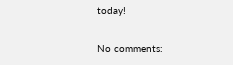today!

No comments: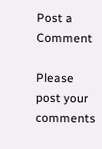Post a Comment

Please post your comments